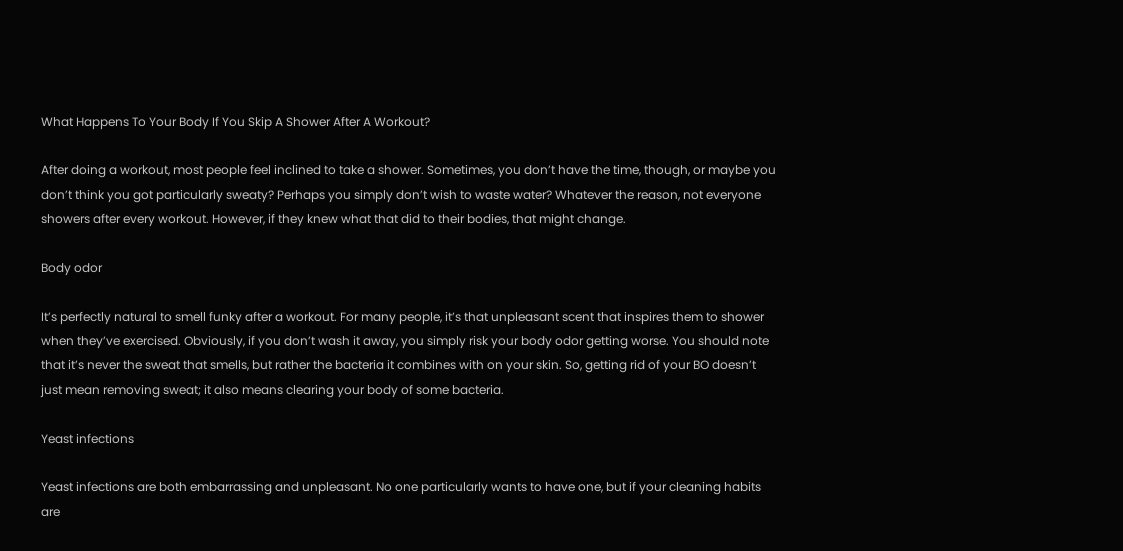What Happens To Your Body If You Skip A Shower After A Workout?

After doing a workout, most people feel inclined to take a shower. Sometimes, you don’t have the time, though, or maybe you don’t think you got particularly sweaty? Perhaps you simply don’t wish to waste water? Whatever the reason, not everyone showers after every workout. However, if they knew what that did to their bodies, that might change.

Body odor

It’s perfectly natural to smell funky after a workout. For many people, it’s that unpleasant scent that inspires them to shower when they’ve exercised. Obviously, if you don’t wash it away, you simply risk your body odor getting worse. You should note that it’s never the sweat that smells, but rather the bacteria it combines with on your skin. So, getting rid of your BO doesn’t just mean removing sweat; it also means clearing your body of some bacteria.

Yeast infections

Yeast infections are both embarrassing and unpleasant. No one particularly wants to have one, but if your cleaning habits are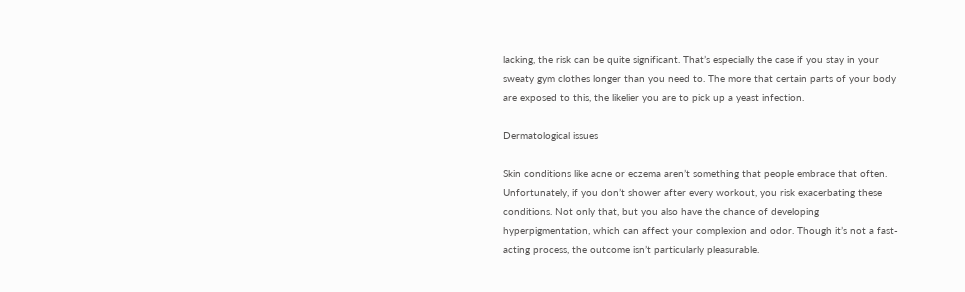lacking, the risk can be quite significant. That’s especially the case if you stay in your sweaty gym clothes longer than you need to. The more that certain parts of your body are exposed to this, the likelier you are to pick up a yeast infection.

Dermatological issues

Skin conditions like acne or eczema aren’t something that people embrace that often. Unfortunately, if you don’t shower after every workout, you risk exacerbating these conditions. Not only that, but you also have the chance of developing hyperpigmentation, which can affect your complexion and odor. Though it’s not a fast-acting process, the outcome isn’t particularly pleasurable.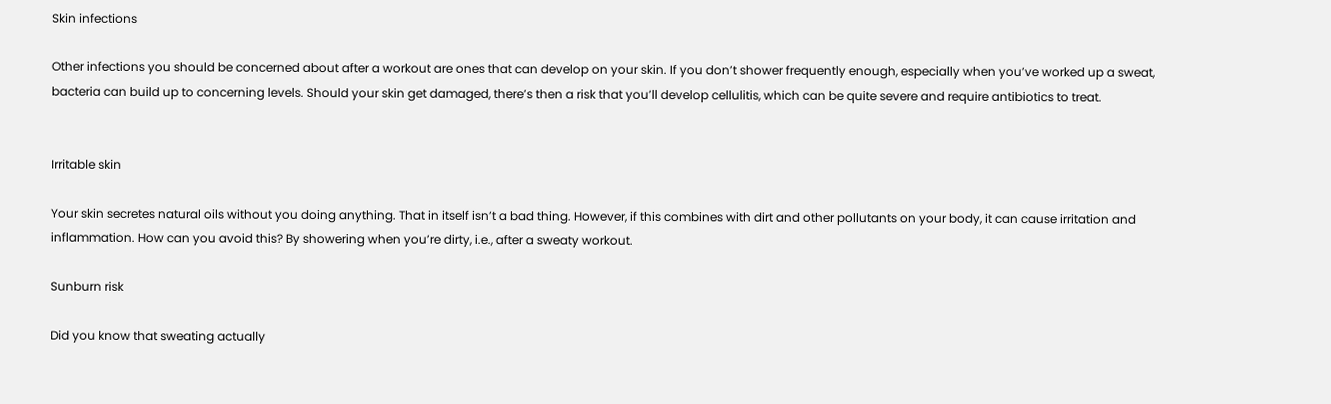Skin infections

Other infections you should be concerned about after a workout are ones that can develop on your skin. If you don’t shower frequently enough, especially when you’ve worked up a sweat, bacteria can build up to concerning levels. Should your skin get damaged, there’s then a risk that you’ll develop cellulitis, which can be quite severe and require antibiotics to treat.


Irritable skin

Your skin secretes natural oils without you doing anything. That in itself isn’t a bad thing. However, if this combines with dirt and other pollutants on your body, it can cause irritation and inflammation. How can you avoid this? By showering when you’re dirty, i.e., after a sweaty workout.

Sunburn risk

Did you know that sweating actually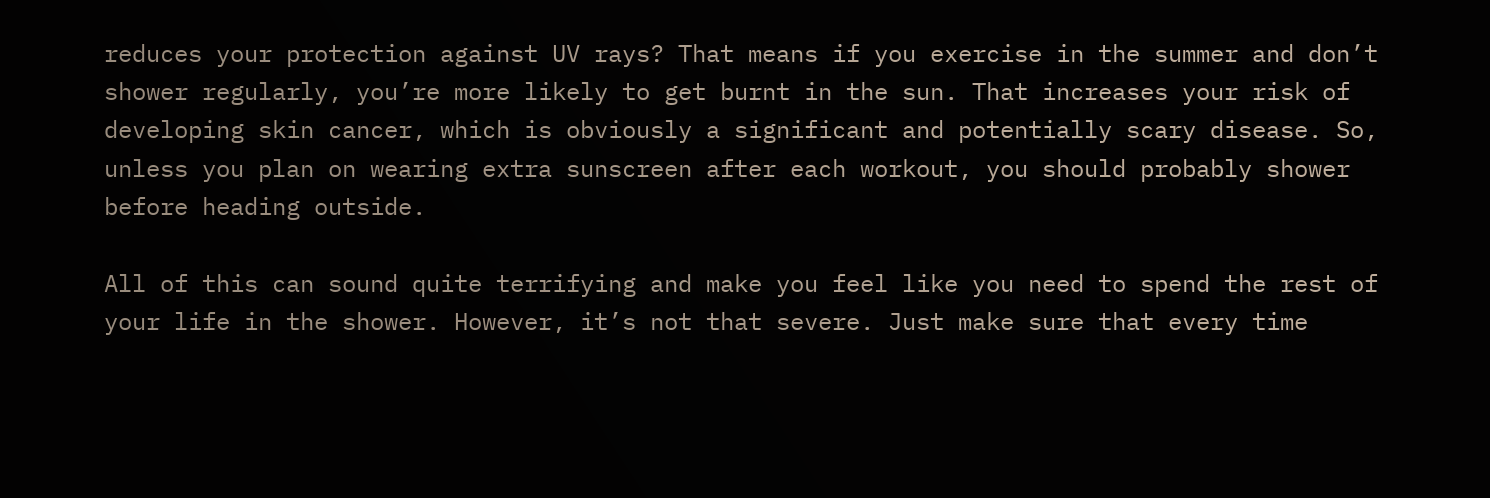reduces your protection against UV rays? That means if you exercise in the summer and don’t shower regularly, you’re more likely to get burnt in the sun. That increases your risk of developing skin cancer, which is obviously a significant and potentially scary disease. So, unless you plan on wearing extra sunscreen after each workout, you should probably shower before heading outside.

All of this can sound quite terrifying and make you feel like you need to spend the rest of your life in the shower. However, it’s not that severe. Just make sure that every time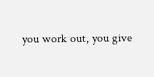you work out, you give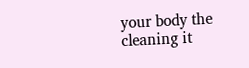your body the cleaning it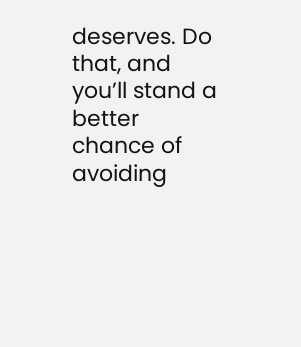deserves. Do that, and you’ll stand a better chance of avoiding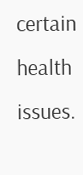certain health issues.